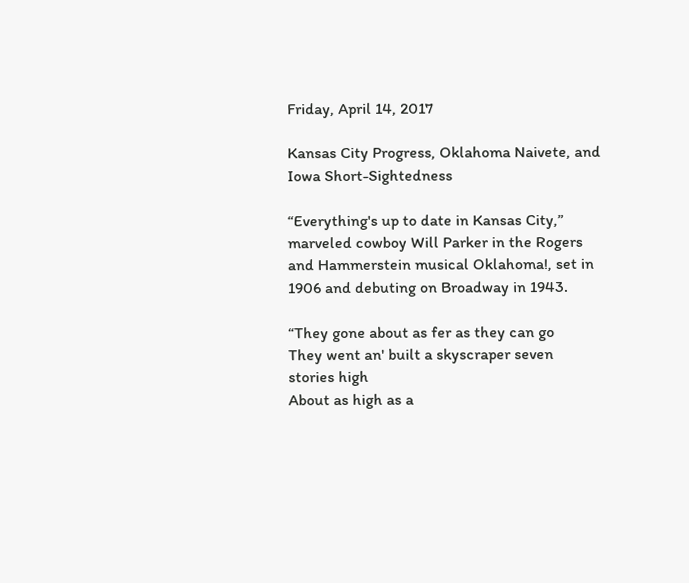Friday, April 14, 2017

Kansas City Progress, Oklahoma Naivete, and Iowa Short-Sightedness

“Everything's up to date in Kansas City,” marveled cowboy Will Parker in the Rogers and Hammerstein musical Oklahoma!, set in 1906 and debuting on Broadway in 1943.

“They gone about as fer as they can go
They went an' built a skyscraper seven stories high
About as high as a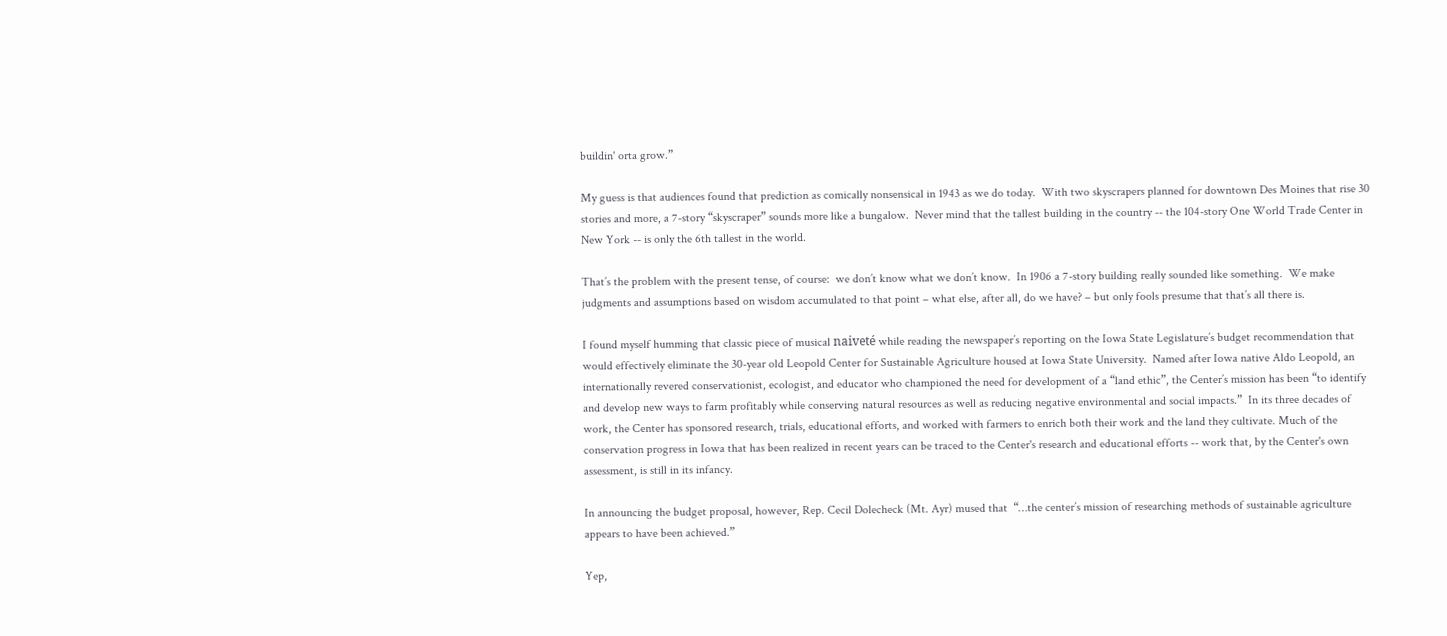buildin' orta grow.”

My guess is that audiences found that prediction as comically nonsensical in 1943 as we do today.  With two skyscrapers planned for downtown Des Moines that rise 30 stories and more, a 7-story “skyscraper” sounds more like a bungalow.  Never mind that the tallest building in the country -- the 104-story One World Trade Center in New York -- is only the 6th tallest in the world.

That’s the problem with the present tense, of course:  we don’t know what we don’t know.  In 1906 a 7-story building really sounded like something.  We make judgments and assumptions based on wisdom accumulated to that point – what else, after all, do we have? – but only fools presume that that’s all there is.

I found myself humming that classic piece of musical naiveté while reading the newspaper’s reporting on the Iowa State Legislature’s budget recommendation that would effectively eliminate the 30-year old Leopold Center for Sustainable Agriculture housed at Iowa State University.  Named after Iowa native Aldo Leopold, an internationally revered conservationist, ecologist, and educator who championed the need for development of a “land ethic”, the Center’s mission has been “to identify and develop new ways to farm profitably while conserving natural resources as well as reducing negative environmental and social impacts.”  In its three decades of work, the Center has sponsored research, trials, educational efforts, and worked with farmers to enrich both their work and the land they cultivate. Much of the conservation progress in Iowa that has been realized in recent years can be traced to the Center's research and educational efforts -- work that, by the Center's own assessment, is still in its infancy.

In announcing the budget proposal, however, Rep. Cecil Dolecheck (Mt. Ayr) mused that  “…the center’s mission of researching methods of sustainable agriculture appears to have been achieved.”

Yep,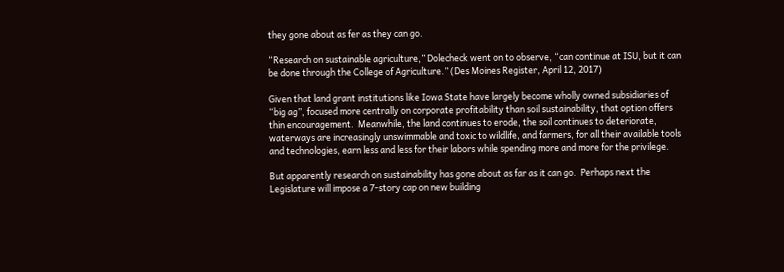they gone about as fer as they can go.

“Research on sustainable agriculture,” Dolecheck went on to observe, “can continue at ISU, but it can be done through the College of Agriculture.” (Des Moines Register, April 12, 2017)

Given that land grant institutions like Iowa State have largely become wholly owned subsidiaries of “big ag”, focused more centrally on corporate profitability than soil sustainability, that option offers thin encouragement.  Meanwhile, the land continues to erode, the soil continues to deteriorate, waterways are increasingly unswimmable and toxic to wildlife, and farmers, for all their available tools and technologies, earn less and less for their labors while spending more and more for the privilege.

But apparently research on sustainability has gone about as far as it can go.  Perhaps next the Legislature will impose a 7-story cap on new building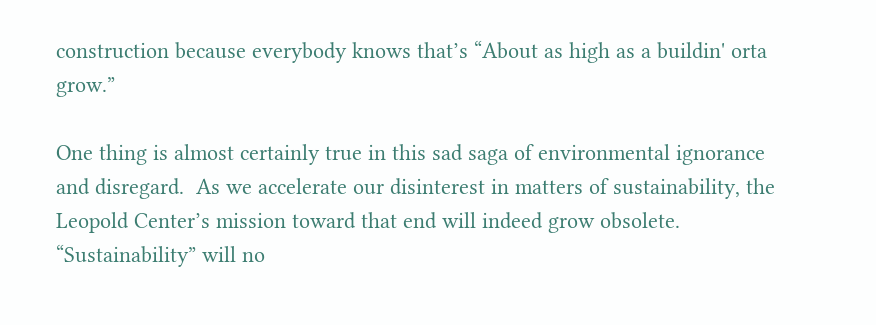construction because everybody knows that’s “About as high as a buildin' orta grow.”

One thing is almost certainly true in this sad saga of environmental ignorance and disregard.  As we accelerate our disinterest in matters of sustainability, the Leopold Center’s mission toward that end will indeed grow obsolete.  “Sustainability” will no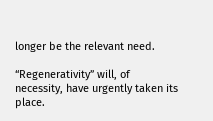longer be the relevant need.

“Regenerativity” will, of necessity, have urgently taken its place.